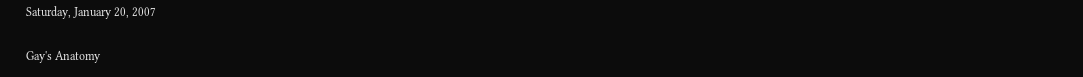Saturday, January 20, 2007

Gay's Anatomy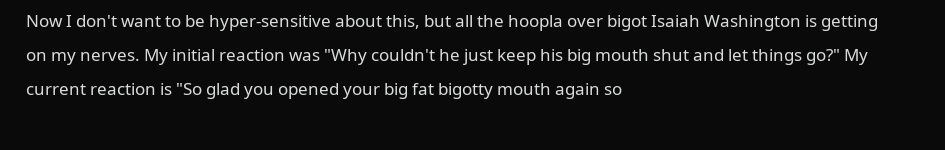Now I don't want to be hyper-sensitive about this, but all the hoopla over bigot Isaiah Washington is getting on my nerves. My initial reaction was "Why couldn't he just keep his big mouth shut and let things go?" My current reaction is "So glad you opened your big fat bigotty mouth again so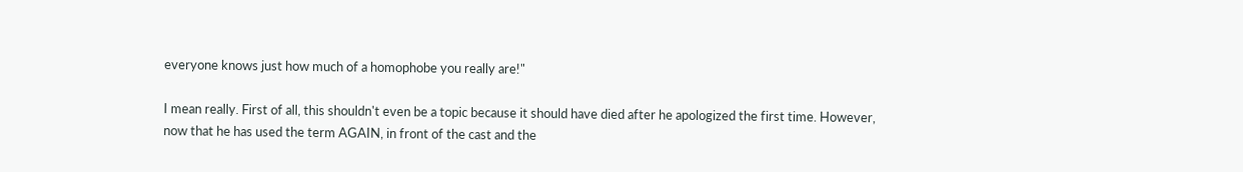everyone knows just how much of a homophobe you really are!"

I mean really. First of all, this shouldn't even be a topic because it should have died after he apologized the first time. However, now that he has used the term AGAIN, in front of the cast and the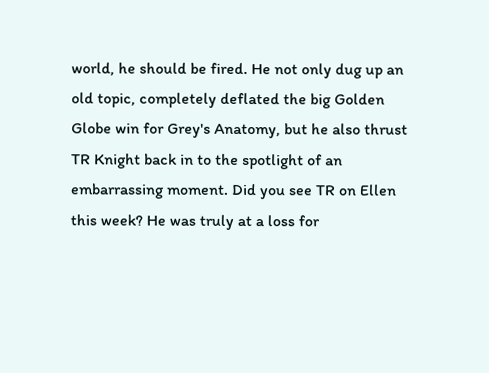world, he should be fired. He not only dug up an old topic, completely deflated the big Golden Globe win for Grey's Anatomy, but he also thrust TR Knight back in to the spotlight of an embarrassing moment. Did you see TR on Ellen this week? He was truly at a loss for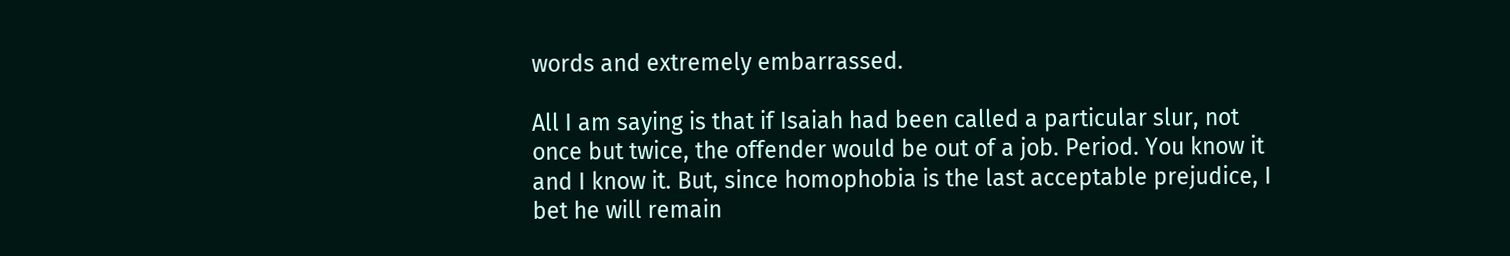words and extremely embarrassed.

All I am saying is that if Isaiah had been called a particular slur, not once but twice, the offender would be out of a job. Period. You know it and I know it. But, since homophobia is the last acceptable prejudice, I bet he will remain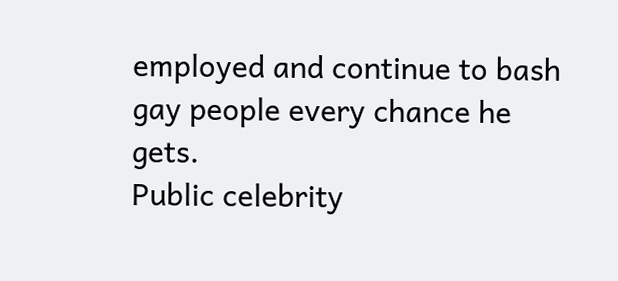employed and continue to bash gay people every chance he gets.
Public celebrity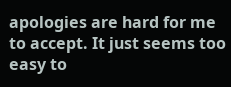apologies are hard for me to accept. It just seems too easy to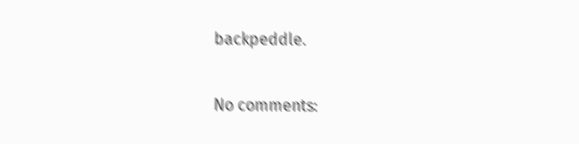backpeddle.

No comments: